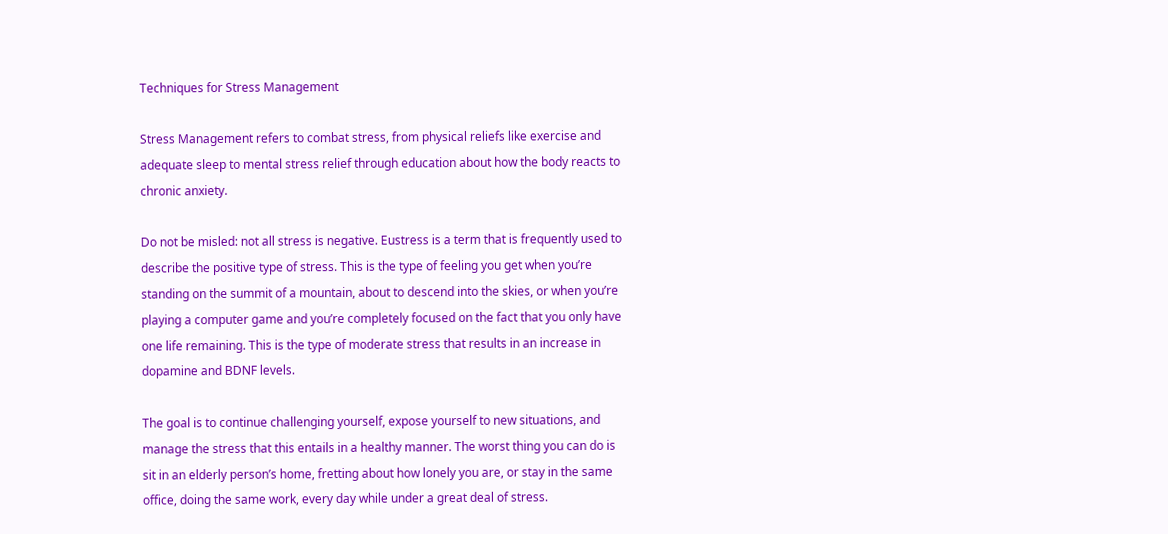Techniques for Stress Management

Stress Management refers to combat stress, from physical reliefs like exercise and adequate sleep to mental stress relief through education about how the body reacts to chronic anxiety.

Do not be misled: not all stress is negative. Eustress is a term that is frequently used to describe the positive type of stress. This is the type of feeling you get when you’re standing on the summit of a mountain, about to descend into the skies, or when you’re playing a computer game and you’re completely focused on the fact that you only have one life remaining. This is the type of moderate stress that results in an increase in dopamine and BDNF levels.

The goal is to continue challenging yourself, expose yourself to new situations, and manage the stress that this entails in a healthy manner. The worst thing you can do is sit in an elderly person’s home, fretting about how lonely you are, or stay in the same office, doing the same work, every day while under a great deal of stress.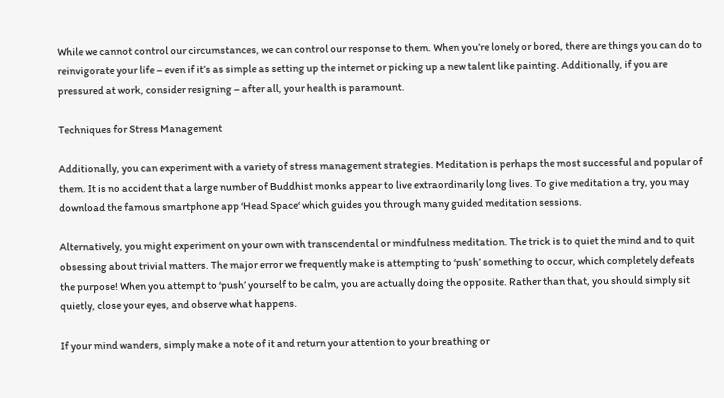While we cannot control our circumstances, we can control our response to them. When you’re lonely or bored, there are things you can do to reinvigorate your life – even if it’s as simple as setting up the internet or picking up a new talent like painting. Additionally, if you are pressured at work, consider resigning – after all, your health is paramount.

Techniques for Stress Management

Additionally, you can experiment with a variety of stress management strategies. Meditation is perhaps the most successful and popular of them. It is no accident that a large number of Buddhist monks appear to live extraordinarily long lives. To give meditation a try, you may download the famous smartphone app ‘Head Space‘ which guides you through many guided meditation sessions.

Alternatively, you might experiment on your own with transcendental or mindfulness meditation. The trick is to quiet the mind and to quit obsessing about trivial matters. The major error we frequently make is attempting to ‘push’ something to occur, which completely defeats the purpose! When you attempt to ‘push’ yourself to be calm, you are actually doing the opposite. Rather than that, you should simply sit quietly, close your eyes, and observe what happens.

If your mind wanders, simply make a note of it and return your attention to your breathing or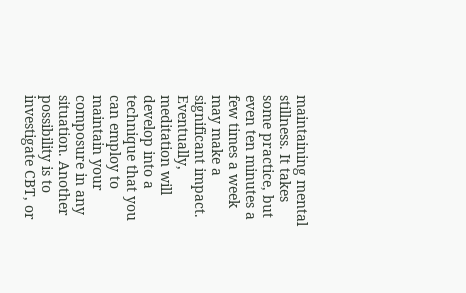maintaining mental stillness. It takes some practice, but even ten minutes a few times a week may make a significant impact. Eventually, meditation will develop into a technique that you can employ to maintain your composure in any situation. Another possibility is to investigate CBT, or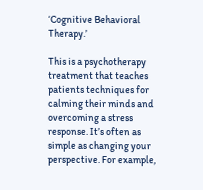‘Cognitive Behavioral Therapy.’

This is a psychotherapy treatment that teaches patients techniques for calming their minds and overcoming a stress response. It’s often as simple as changing your perspective. For example,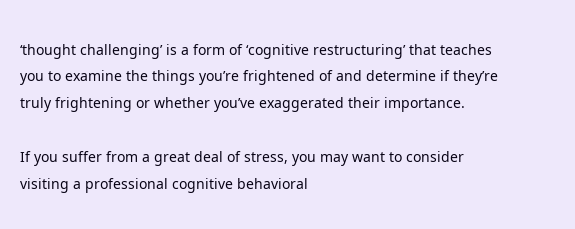‘thought challenging’ is a form of ‘cognitive restructuring’ that teaches you to examine the things you’re frightened of and determine if they’re truly frightening or whether you’ve exaggerated their importance.

If you suffer from a great deal of stress, you may want to consider visiting a professional cognitive behavioral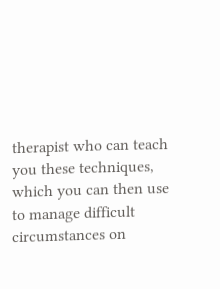therapist who can teach you these techniques, which you can then use to manage difficult circumstances on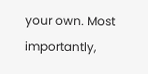your own. Most importantly,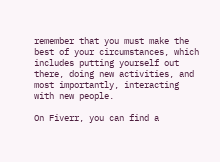remember that you must make the best of your circumstances, which includes putting yourself out there, doing new activities, and most importantly, interacting with new people.

On Fiverr, you can find a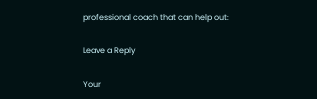professional coach that can help out:

Leave a Reply

Your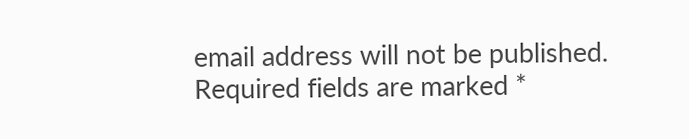email address will not be published. Required fields are marked *